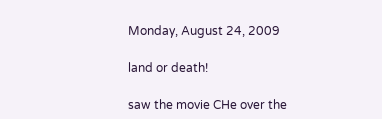Monday, August 24, 2009

land or death!

saw the movie CHe over the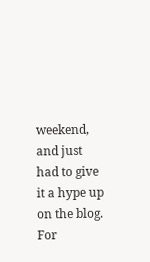weekend, and just had to give it a hype up on the blog. For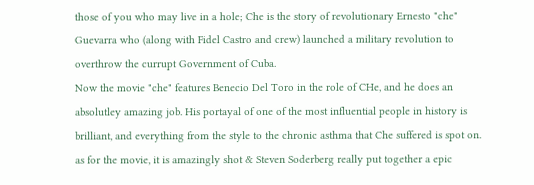those of you who may live in a hole; Che is the story of revolutionary Ernesto "che" Guevarra who (along with Fidel Castro and crew) launched a military revolution to overthrow the currupt Government of Cuba.
Now the movie "che" features Benecio Del Toro in the role of CHe, and he does an absolutley amazing job. His portayal of one of the most influential people in history is brilliant, and everything from the style to the chronic asthma that Che suffered is spot on.
as for the movie, it is amazingly shot & Steven Soderberg really put together a epic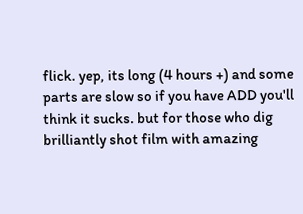flick. yep, its long (4 hours +) and some parts are slow so if you have ADD you'll think it sucks. but for those who dig brilliantly shot film with amazing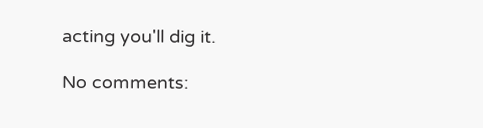acting you'll dig it.

No comments: